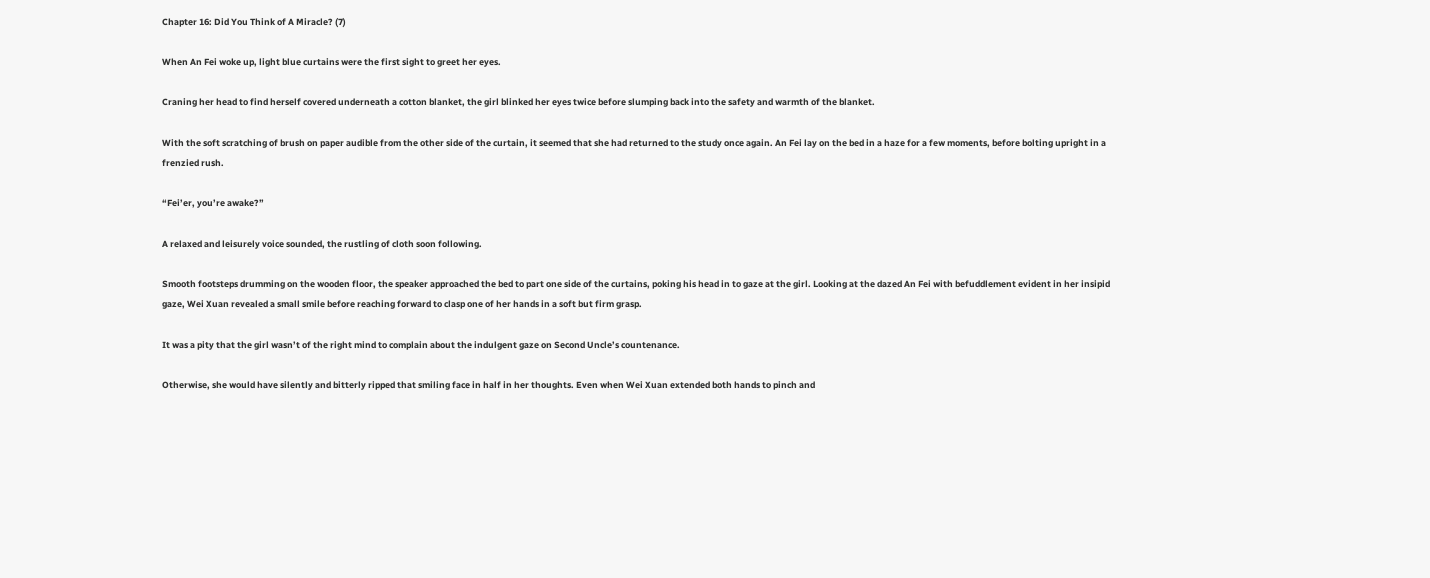Chapter 16: Did You Think of A Miracle? (7)

When An Fei woke up, light blue curtains were the first sight to greet her eyes.

Craning her head to find herself covered underneath a cotton blanket, the girl blinked her eyes twice before slumping back into the safety and warmth of the blanket.

With the soft scratching of brush on paper audible from the other side of the curtain, it seemed that she had returned to the study once again. An Fei lay on the bed in a haze for a few moments, before bolting upright in a frenzied rush.

“Fei’er, you’re awake?”

A relaxed and leisurely voice sounded, the rustling of cloth soon following.

Smooth footsteps drumming on the wooden floor, the speaker approached the bed to part one side of the curtains, poking his head in to gaze at the girl. Looking at the dazed An Fei with befuddlement evident in her insipid gaze, Wei Xuan revealed a small smile before reaching forward to clasp one of her hands in a soft but firm grasp.

It was a pity that the girl wasn’t of the right mind to complain about the indulgent gaze on Second Uncle’s countenance.

Otherwise, she would have silently and bitterly ripped that smiling face in half in her thoughts. Even when Wei Xuan extended both hands to pinch and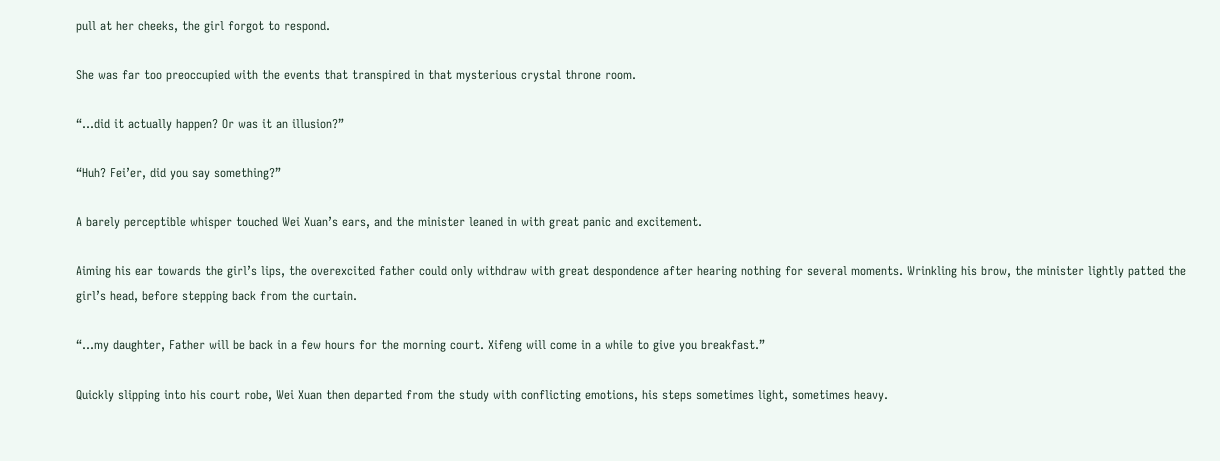pull at her cheeks, the girl forgot to respond.

She was far too preoccupied with the events that transpired in that mysterious crystal throne room.

“…did it actually happen? Or was it an illusion?”

“Huh? Fei’er, did you say something?”

A barely perceptible whisper touched Wei Xuan’s ears, and the minister leaned in with great panic and excitement.

Aiming his ear towards the girl’s lips, the overexcited father could only withdraw with great despondence after hearing nothing for several moments. Wrinkling his brow, the minister lightly patted the girl’s head, before stepping back from the curtain.

“…my daughter, Father will be back in a few hours for the morning court. Xifeng will come in a while to give you breakfast.”

Quickly slipping into his court robe, Wei Xuan then departed from the study with conflicting emotions, his steps sometimes light, sometimes heavy.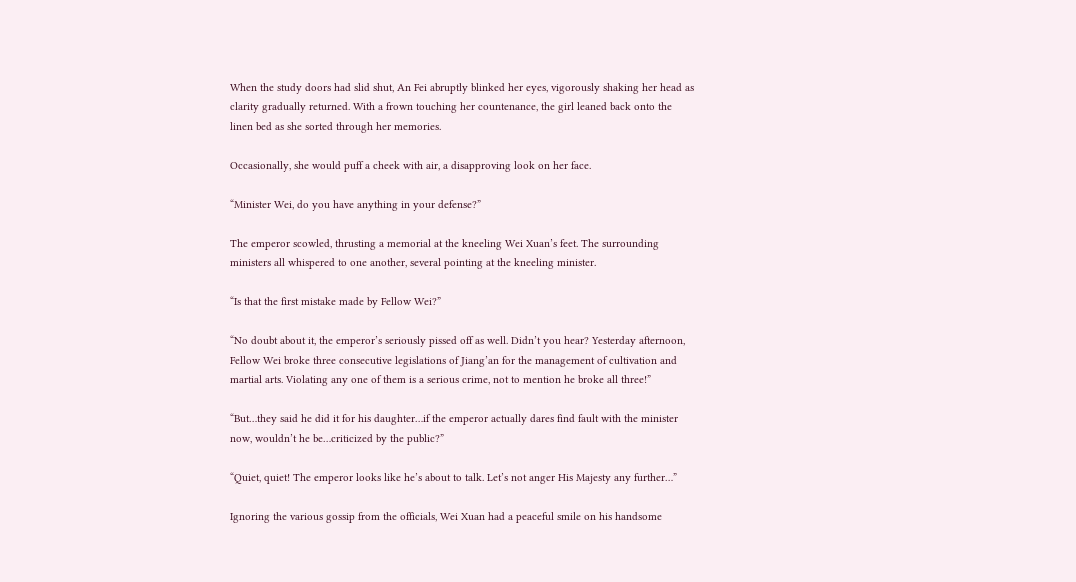When the study doors had slid shut, An Fei abruptly blinked her eyes, vigorously shaking her head as clarity gradually returned. With a frown touching her countenance, the girl leaned back onto the linen bed as she sorted through her memories.

Occasionally, she would puff a cheek with air, a disapproving look on her face.

“Minister Wei, do you have anything in your defense?”

The emperor scowled, thrusting a memorial at the kneeling Wei Xuan’s feet. The surrounding ministers all whispered to one another, several pointing at the kneeling minister.

“Is that the first mistake made by Fellow Wei?”

“No doubt about it, the emperor’s seriously pissed off as well. Didn’t you hear? Yesterday afternoon, Fellow Wei broke three consecutive legislations of Jiang’an for the management of cultivation and martial arts. Violating any one of them is a serious crime, not to mention he broke all three!”

“But…they said he did it for his daughter…if the emperor actually dares find fault with the minister now, wouldn’t he be…criticized by the public?”

“Quiet, quiet! The emperor looks like he’s about to talk. Let’s not anger His Majesty any further…”

Ignoring the various gossip from the officials, Wei Xuan had a peaceful smile on his handsome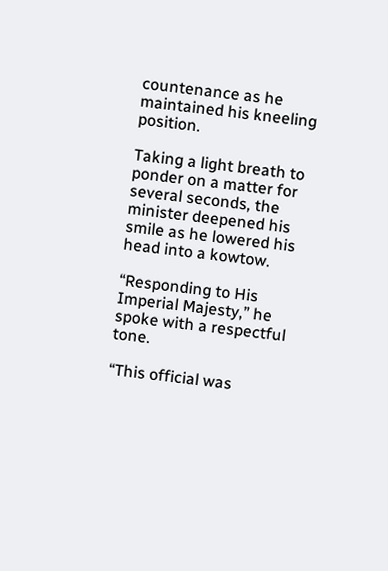countenance as he maintained his kneeling position.

Taking a light breath to ponder on a matter for several seconds, the minister deepened his smile as he lowered his head into a kowtow.

“Responding to His Imperial Majesty,” he spoke with a respectful tone.

“This official was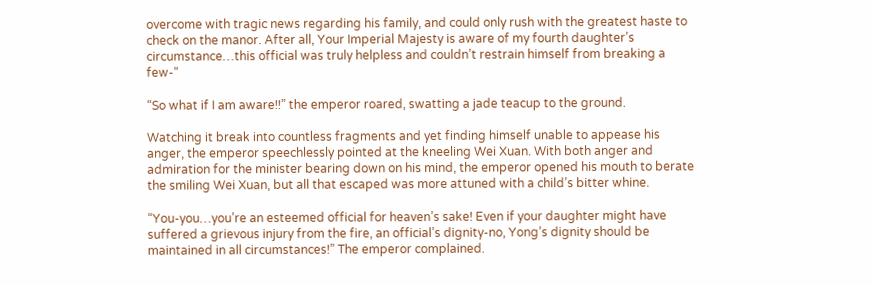overcome with tragic news regarding his family, and could only rush with the greatest haste to check on the manor. After all, Your Imperial Majesty is aware of my fourth daughter’s circumstance…this official was truly helpless and couldn’t restrain himself from breaking a few-“

“So what if I am aware!!” the emperor roared, swatting a jade teacup to the ground.

Watching it break into countless fragments and yet finding himself unable to appease his anger, the emperor speechlessly pointed at the kneeling Wei Xuan. With both anger and admiration for the minister bearing down on his mind, the emperor opened his mouth to berate the smiling Wei Xuan, but all that escaped was more attuned with a child’s bitter whine.

“You-you…you’re an esteemed official for heaven’s sake! Even if your daughter might have suffered a grievous injury from the fire, an official’s dignity-no, Yong’s dignity should be maintained in all circumstances!” The emperor complained.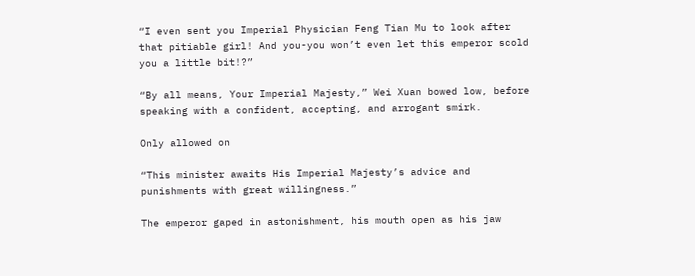“I even sent you Imperial Physician Feng Tian Mu to look after that pitiable girl! And you-you won’t even let this emperor scold you a little bit!?”

“By all means, Your Imperial Majesty,” Wei Xuan bowed low, before speaking with a confident, accepting, and arrogant smirk.

Only allowed on

“This minister awaits His Imperial Majesty’s advice and punishments with great willingness.”

The emperor gaped in astonishment, his mouth open as his jaw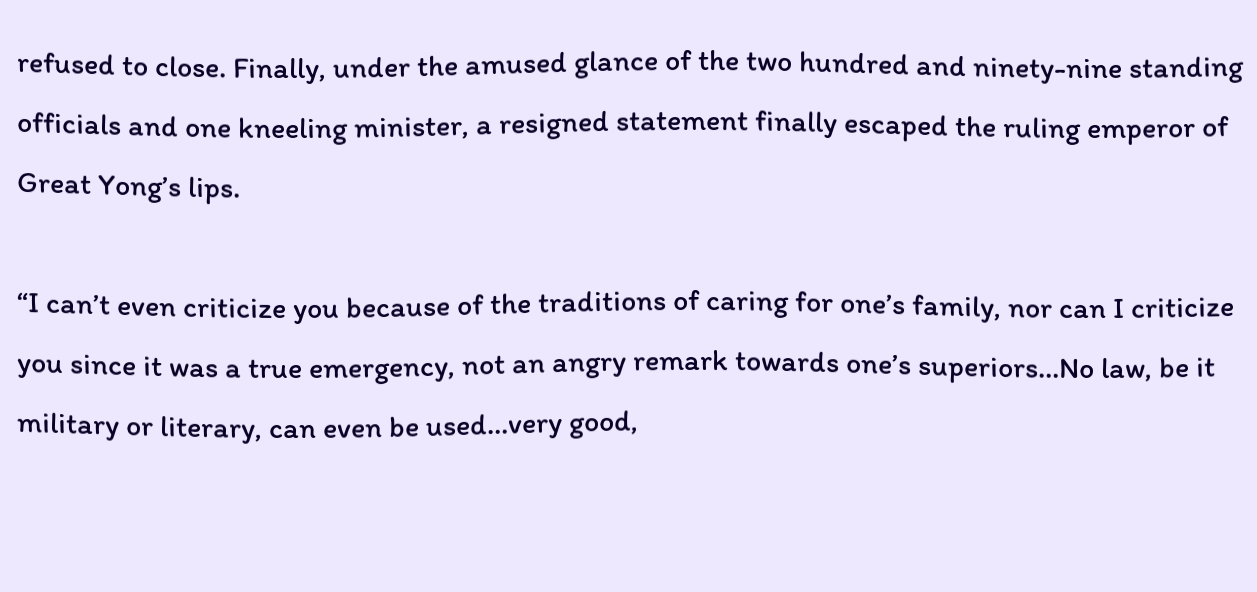refused to close. Finally, under the amused glance of the two hundred and ninety-nine standing officials and one kneeling minister, a resigned statement finally escaped the ruling emperor of Great Yong’s lips.

“I can’t even criticize you because of the traditions of caring for one’s family, nor can I criticize you since it was a true emergency, not an angry remark towards one’s superiors…No law, be it military or literary, can even be used…very good,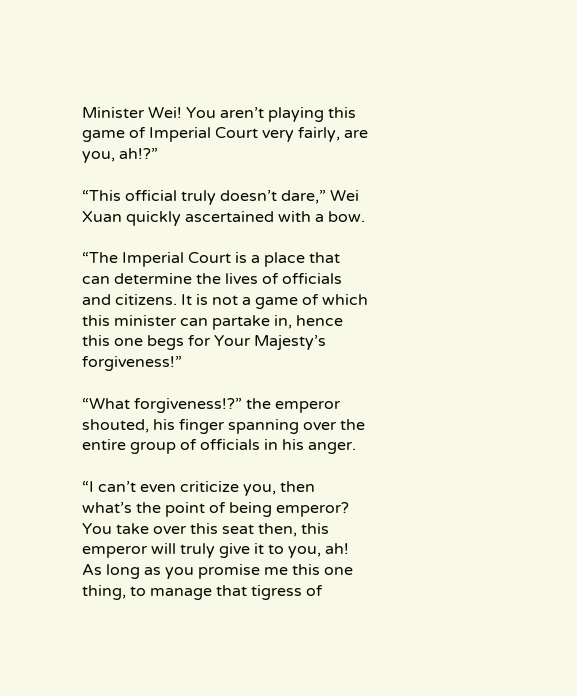Minister Wei! You aren’t playing this game of Imperial Court very fairly, are you, ah!?”

“This official truly doesn’t dare,” Wei Xuan quickly ascertained with a bow.

“The Imperial Court is a place that can determine the lives of officials and citizens. It is not a game of which this minister can partake in, hence this one begs for Your Majesty’s forgiveness!”

“What forgiveness!?” the emperor shouted, his finger spanning over the entire group of officials in his anger.

“I can’t even criticize you, then what’s the point of being emperor? You take over this seat then, this emperor will truly give it to you, ah! As long as you promise me this one thing, to manage that tigress of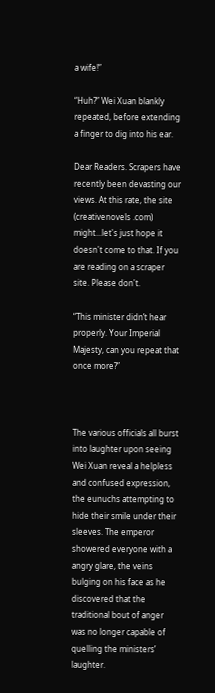a wife!”

“Huh?” Wei Xuan blankly repeated, before extending a finger to dig into his ear.

Dear Readers. Scrapers have recently been devasting our views. At this rate, the site (creativenovels .com) might...let's just hope it doesn't come to that. If you are reading on a scraper site. Please don't.

“This minister didn’t hear properly. Your Imperial Majesty, can you repeat that once more?”



The various officials all burst into laughter upon seeing Wei Xuan reveal a helpless and confused expression, the eunuchs attempting to hide their smile under their sleeves. The emperor showered everyone with a angry glare, the veins bulging on his face as he discovered that the traditional bout of anger was no longer capable of quelling the ministers’ laughter.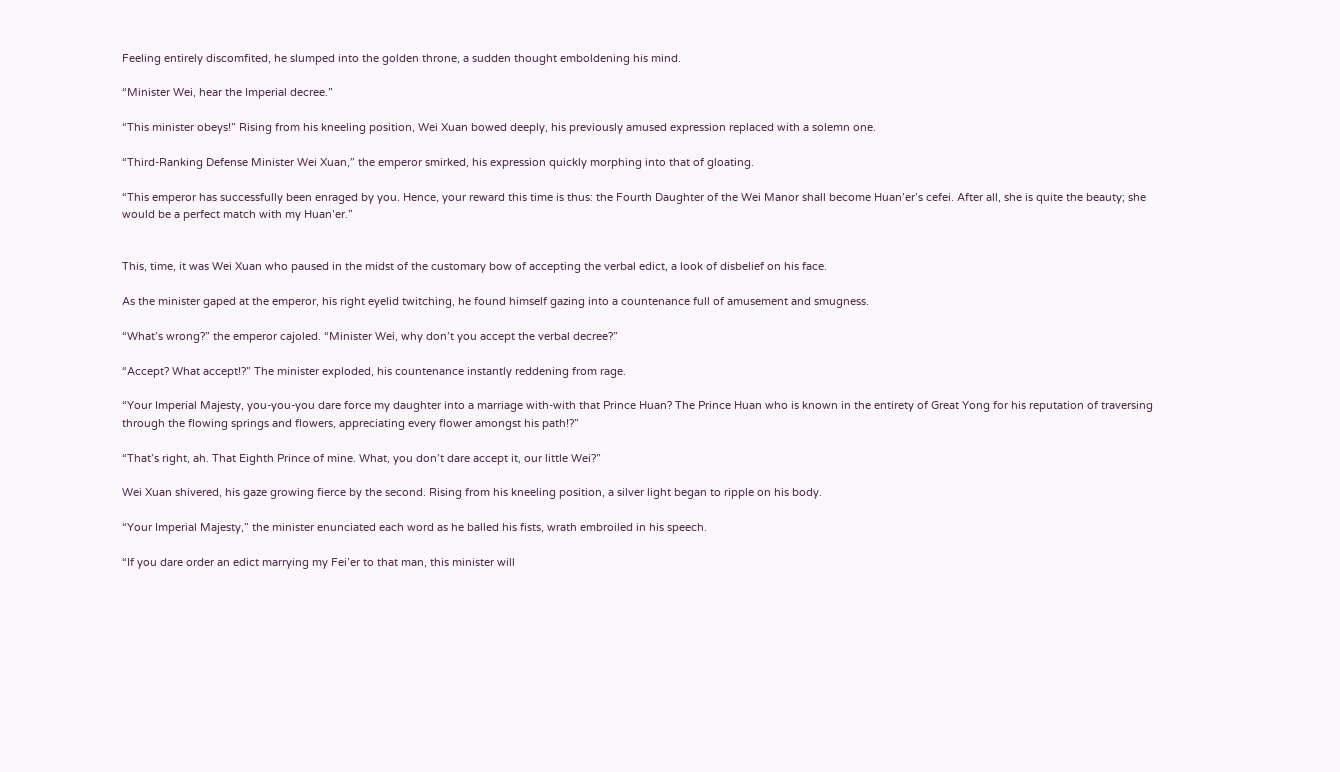Feeling entirely discomfited, he slumped into the golden throne, a sudden thought emboldening his mind.

“Minister Wei, hear the Imperial decree.”

“This minister obeys!” Rising from his kneeling position, Wei Xuan bowed deeply, his previously amused expression replaced with a solemn one.

“Third-Ranking Defense Minister Wei Xuan,” the emperor smirked, his expression quickly morphing into that of gloating.

“This emperor has successfully been enraged by you. Hence, your reward this time is thus: the Fourth Daughter of the Wei Manor shall become Huan’er’s cefei. After all, she is quite the beauty; she would be a perfect match with my Huan’er.”


This, time, it was Wei Xuan who paused in the midst of the customary bow of accepting the verbal edict, a look of disbelief on his face.

As the minister gaped at the emperor, his right eyelid twitching, he found himself gazing into a countenance full of amusement and smugness.

“What’s wrong?” the emperor cajoled. “Minister Wei, why don’t you accept the verbal decree?”

“Accept? What accept!?” The minister exploded, his countenance instantly reddening from rage.

“Your Imperial Majesty, you-you-you dare force my daughter into a marriage with-with that Prince Huan? The Prince Huan who is known in the entirety of Great Yong for his reputation of traversing through the flowing springs and flowers, appreciating every flower amongst his path!?”

“That’s right, ah. That Eighth Prince of mine. What, you don’t dare accept it, our little Wei?”

Wei Xuan shivered, his gaze growing fierce by the second. Rising from his kneeling position, a silver light began to ripple on his body.

“Your Imperial Majesty,” the minister enunciated each word as he balled his fists, wrath embroiled in his speech.

“If you dare order an edict marrying my Fei’er to that man, this minister will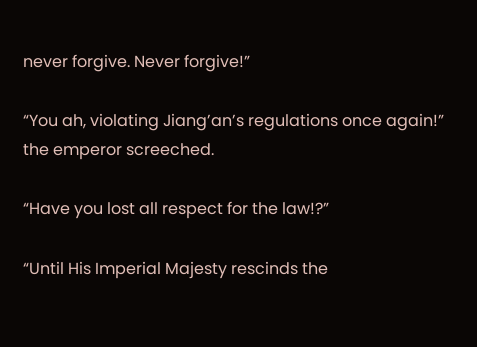never forgive. Never forgive!”

“You ah, violating Jiang’an’s regulations once again!” the emperor screeched.

“Have you lost all respect for the law!?”

“Until His Imperial Majesty rescinds the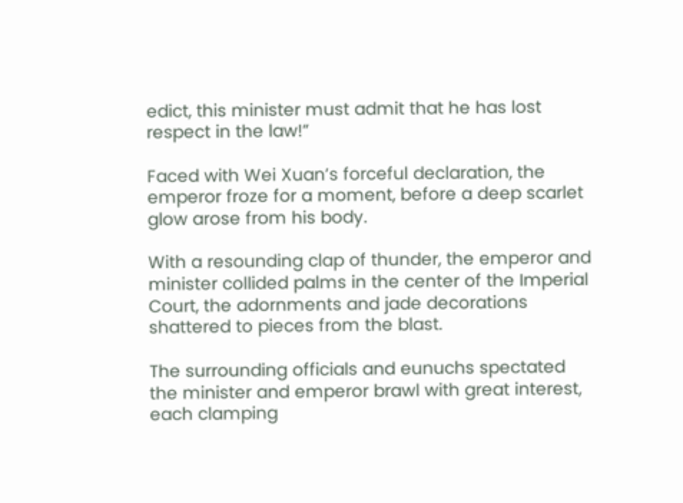edict, this minister must admit that he has lost respect in the law!”

Faced with Wei Xuan’s forceful declaration, the emperor froze for a moment, before a deep scarlet glow arose from his body.

With a resounding clap of thunder, the emperor and minister collided palms in the center of the Imperial Court, the adornments and jade decorations shattered to pieces from the blast.

The surrounding officials and eunuchs spectated the minister and emperor brawl with great interest, each clamping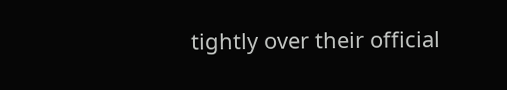tightly over their official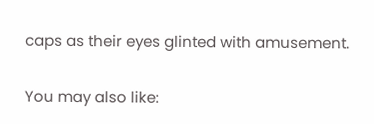caps as their eyes glinted with amusement.

You may also like: